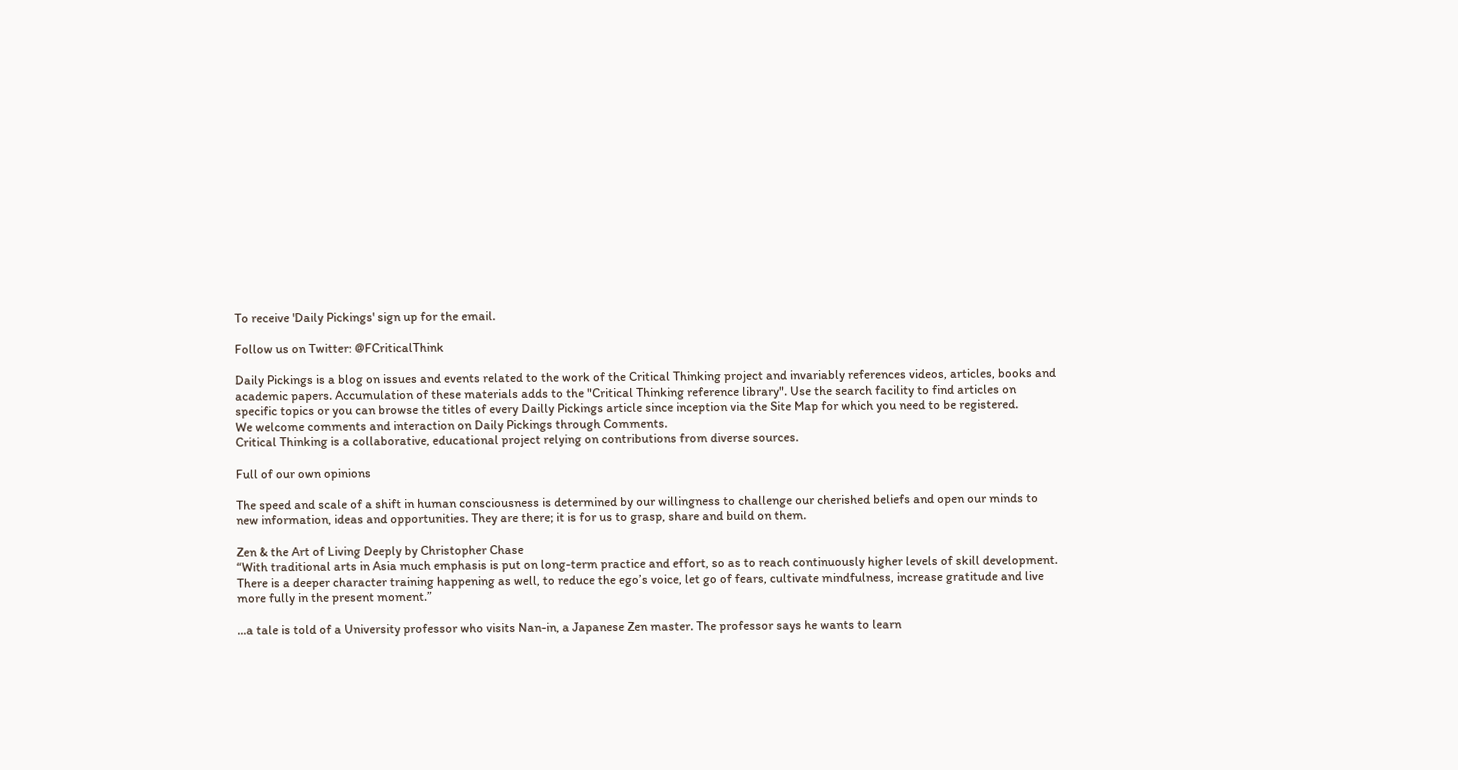To receive 'Daily Pickings' sign up for the email.

Follow us on Twitter: @FCriticalThink

Daily Pickings is a blog on issues and events related to the work of the Critical Thinking project and invariably references videos, articles, books and academic papers. Accumulation of these materials adds to the "Critical Thinking reference library". Use the search facility to find articles on specific topics or you can browse the titles of every Dailly Pickings article since inception via the Site Map for which you need to be registered.
We welcome comments and interaction on Daily Pickings through Comments.
Critical Thinking is a collaborative, educational project relying on contributions from diverse sources.

Full of our own opinions

The speed and scale of a shift in human consciousness is determined by our willingness to challenge our cherished beliefs and open our minds to new information, ideas and opportunities. They are there; it is for us to grasp, share and build on them.

Zen & the Art of Living Deeply by Christopher Chase
“With traditional arts in Asia much emphasis is put on long-term practice and effort, so as to reach continuously higher levels of skill development. There is a deeper character training happening as well, to reduce the ego’s voice, let go of fears, cultivate mindfulness, increase gratitude and live more fully in the present moment.”

...a tale is told of a University professor who visits Nan-in, a Japanese Zen master. The professor says he wants to learn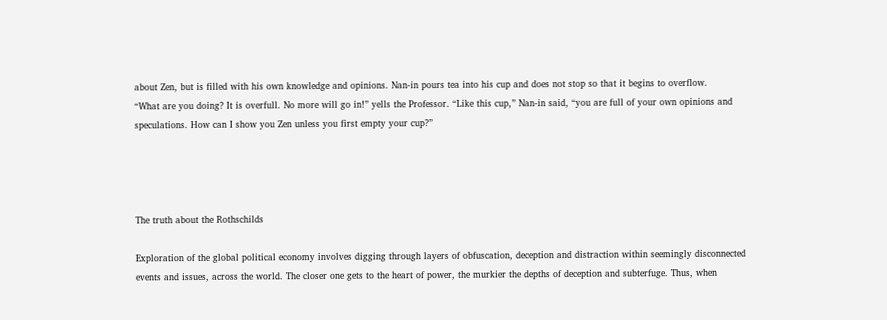about Zen, but is filled with his own knowledge and opinions. Nan-in pours tea into his cup and does not stop so that it begins to overflow.
“What are you doing? It is overfull. No more will go in!” yells the Professor. “Like this cup,” Nan-in said, “you are full of your own opinions and speculations. How can I show you Zen unless you first empty your cup?”




The truth about the Rothschilds

Exploration of the global political economy involves digging through layers of obfuscation, deception and distraction within seemingly disconnected events and issues, across the world. The closer one gets to the heart of power, the murkier the depths of deception and subterfuge. Thus, when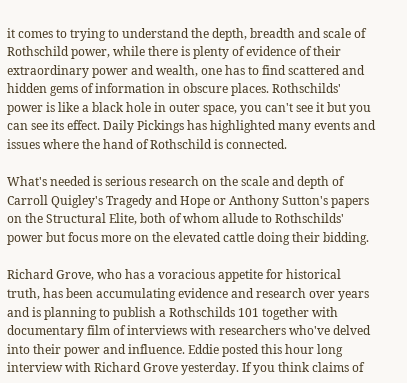it comes to trying to understand the depth, breadth and scale of Rothschild power, while there is plenty of evidence of their extraordinary power and wealth, one has to find scattered and hidden gems of information in obscure places. Rothschilds' power is like a black hole in outer space, you can't see it but you can see its effect. Daily Pickings has highlighted many events and issues where the hand of Rothschild is connected.

What's needed is serious research on the scale and depth of Carroll Quigley's Tragedy and Hope or Anthony Sutton's papers on the Structural Elite, both of whom allude to Rothschilds' power but focus more on the elevated cattle doing their bidding.

Richard Grove, who has a voracious appetite for historical truth, has been accumulating evidence and research over years and is planning to publish a Rothschilds 101 together with documentary film of interviews with researchers who've delved into their power and influence. Eddie posted this hour long interview with Richard Grove yesterday. If you think claims of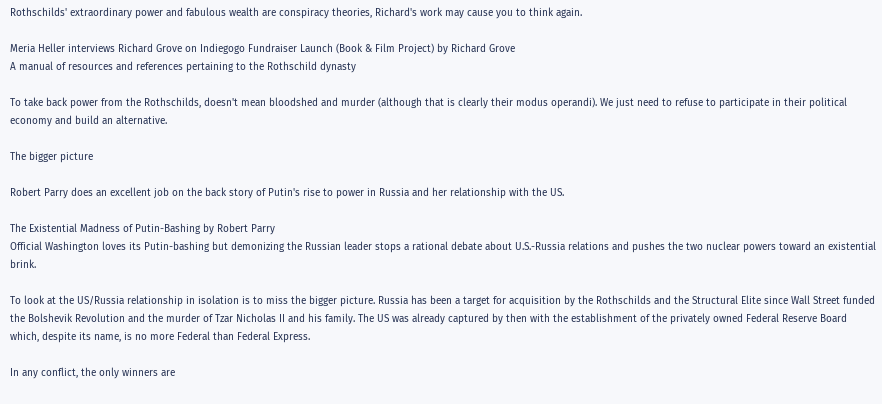Rothschilds' extraordinary power and fabulous wealth are conspiracy theories, Richard's work may cause you to think again.

Meria Heller interviews Richard Grove on Indiegogo Fundraiser Launch (Book & Film Project) by Richard Grove
A manual of resources and references pertaining to the Rothschild dynasty

To take back power from the Rothschilds, doesn't mean bloodshed and murder (although that is clearly their modus operandi). We just need to refuse to participate in their political economy and build an alternative.

The bigger picture

Robert Parry does an excellent job on the back story of Putin's rise to power in Russia and her relationship with the US.

The Existential Madness of Putin-Bashing by Robert Parry
Official Washington loves its Putin-bashing but demonizing the Russian leader stops a rational debate about U.S.-Russia relations and pushes the two nuclear powers toward an existential brink.

To look at the US/Russia relationship in isolation is to miss the bigger picture. Russia has been a target for acquisition by the Rothschilds and the Structural Elite since Wall Street funded the Bolshevik Revolution and the murder of Tzar Nicholas II and his family. The US was already captured by then with the establishment of the privately owned Federal Reserve Board which, despite its name, is no more Federal than Federal Express.

In any conflict, the only winners are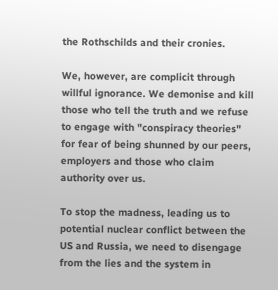the Rothschilds and their cronies.

We, however, are complicit through willful ignorance. We demonise and kill those who tell the truth and we refuse to engage with "conspiracy theories" for fear of being shunned by our peers, employers and those who claim authority over us.

To stop the madness, leading us to potential nuclear conflict between the US and Russia, we need to disengage from the lies and the system in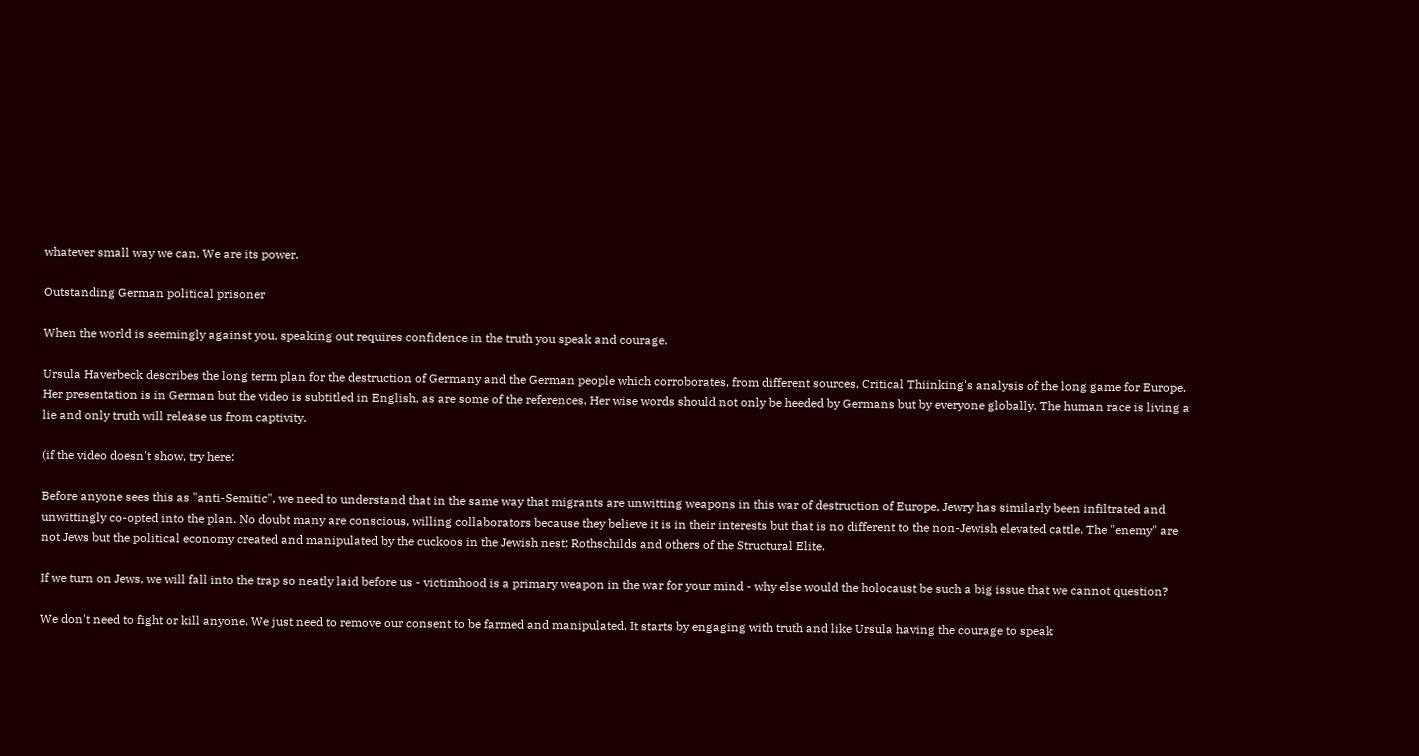whatever small way we can. We are its power.

Outstanding German political prisoner

When the world is seemingly against you, speaking out requires confidence in the truth you speak and courage.

Ursula Haverbeck describes the long term plan for the destruction of Germany and the German people which corroborates, from different sources, Critical Thiinking's analysis of the long game for Europe. Her presentation is in German but the video is subtitled in English, as are some of the references. Her wise words should not only be heeded by Germans but by everyone globally. The human race is living a lie and only truth will release us from captivity.

(if the video doesn't show, try here:

Before anyone sees this as "anti-Semitic", we need to understand that in the same way that migrants are unwitting weapons in this war of destruction of Europe, Jewry has similarly been infiltrated and unwittingly co-opted into the plan. No doubt many are conscious, willing collaborators because they believe it is in their interests but that is no different to the non-Jewish elevated cattle. The "enemy" are not Jews but the political economy created and manipulated by the cuckoos in the Jewish nest: Rothschilds and others of the Structural Elite.

If we turn on Jews, we will fall into the trap so neatly laid before us - victimhood is a primary weapon in the war for your mind - why else would the holocaust be such a big issue that we cannot question?

We don't need to fight or kill anyone. We just need to remove our consent to be farmed and manipulated. It starts by engaging with truth and like Ursula having the courage to speak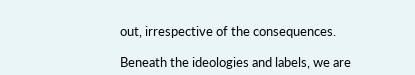out, irrespective of the consequences.

Beneath the ideologies and labels, we are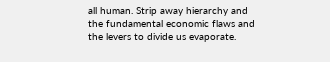all human. Strip away hierarchy and the fundamental economic flaws and the levers to divide us evaporate.